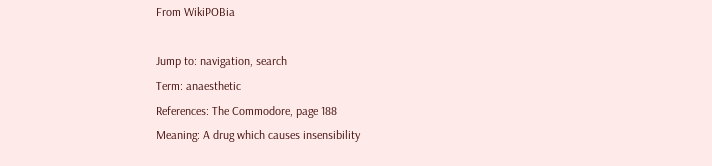From WikiPOBia

Jump to: navigation, search
Term: anaesthetic
References: The Commodore, page 188
Meaning: A drug which causes insensibility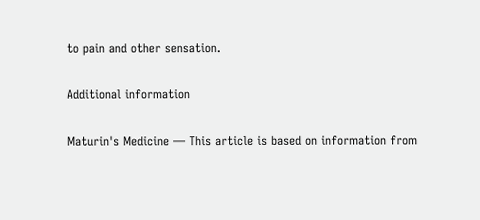to pain and other sensation.

Additional information

Maturin's Medicine — This article is based on information from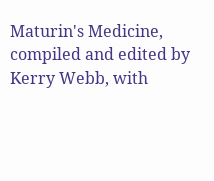Maturin's Medicine, compiled and edited by Kerry Webb, with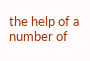the help of a number of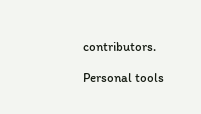contributors.

Personal tools